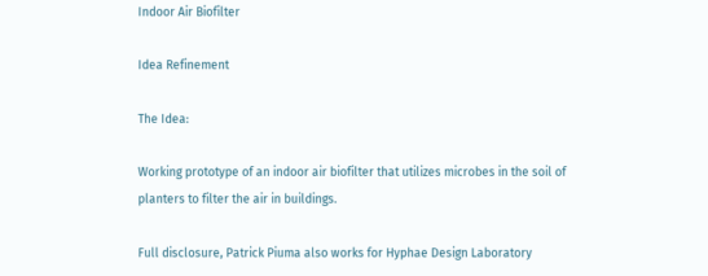Indoor Air Biofilter

Idea Refinement

The Idea:

Working prototype of an indoor air biofilter that utilizes microbes in the soil of planters to filter the air in buildings.

Full disclosure, Patrick Piuma also works for Hyphae Design Laboratory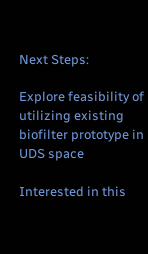Next Steps:

Explore feasibility of utilizing existing biofilter prototype in UDS space

Interested in this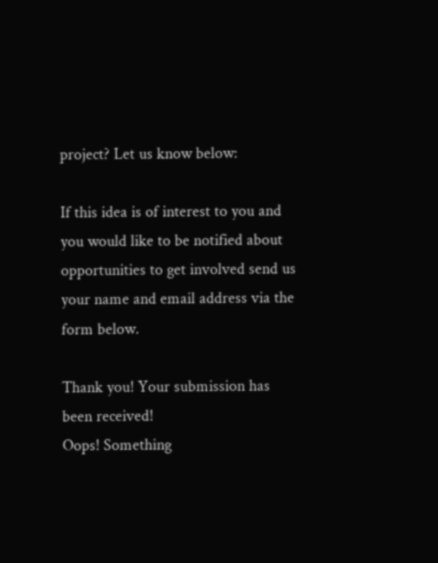project? Let us know below:

If this idea is of interest to you and you would like to be notified about opportunities to get involved send us your name and email address via the form below.

Thank you! Your submission has been received!
Oops! Something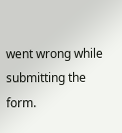went wrong while submitting the form.